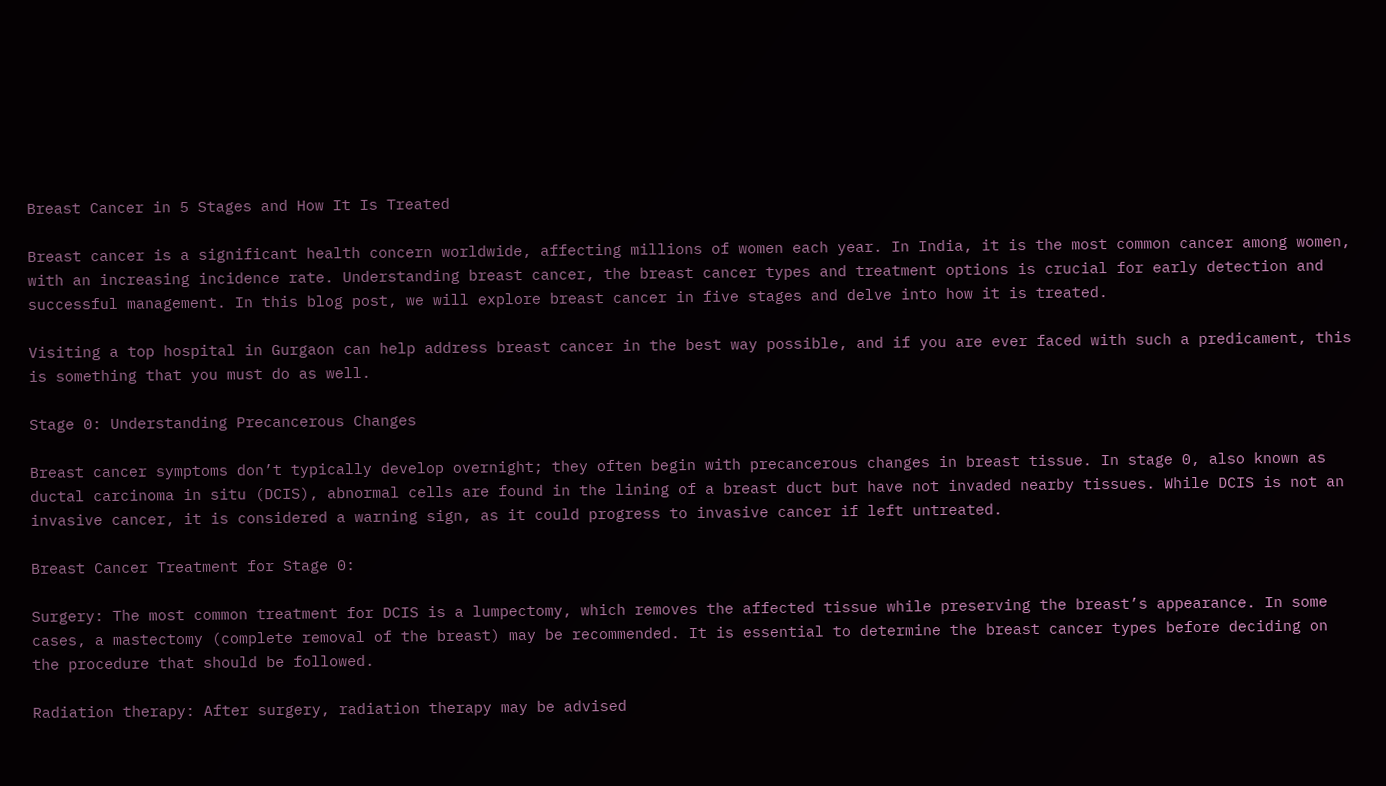Breast Cancer in 5 Stages and How It Is Treated

Breast cancer is a significant health concern worldwide, affecting millions of women each year. In India, it is the most common cancer among women, with an increasing incidence rate. Understanding breast cancer, the breast cancer types and treatment options is crucial for early detection and successful management. In this blog post, we will explore breast cancer in five stages and delve into how it is treated.

Visiting a top hospital in Gurgaon can help address breast cancer in the best way possible, and if you are ever faced with such a predicament, this is something that you must do as well.

Stage 0: Understanding Precancerous Changes

Breast cancer symptoms don’t typically develop overnight; they often begin with precancerous changes in breast tissue. In stage 0, also known as ductal carcinoma in situ (DCIS), abnormal cells are found in the lining of a breast duct but have not invaded nearby tissues. While DCIS is not an invasive cancer, it is considered a warning sign, as it could progress to invasive cancer if left untreated.

Breast Cancer Treatment for Stage 0:

Surgery: The most common treatment for DCIS is a lumpectomy, which removes the affected tissue while preserving the breast’s appearance. In some cases, a mastectomy (complete removal of the breast) may be recommended. It is essential to determine the breast cancer types before deciding on the procedure that should be followed.

Radiation therapy: After surgery, radiation therapy may be advised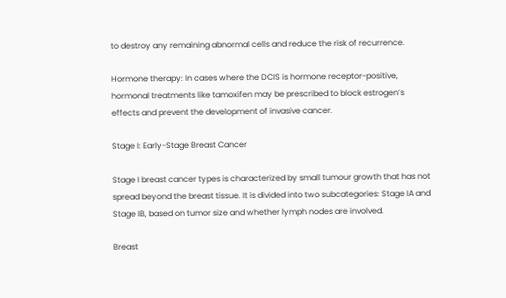to destroy any remaining abnormal cells and reduce the risk of recurrence.

Hormone therapy: In cases where the DCIS is hormone receptor-positive, hormonal treatments like tamoxifen may be prescribed to block estrogen’s effects and prevent the development of invasive cancer.

Stage I: Early-Stage Breast Cancer

Stage I breast cancer types is characterized by small tumour growth that has not spread beyond the breast tissue. It is divided into two subcategories: Stage IA and Stage IB, based on tumor size and whether lymph nodes are involved.

Breast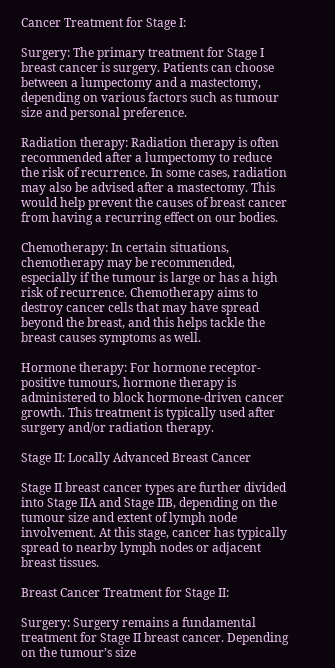Cancer Treatment for Stage I:

Surgery: The primary treatment for Stage I breast cancer is surgery. Patients can choose between a lumpectomy and a mastectomy, depending on various factors such as tumour size and personal preference.

Radiation therapy: Radiation therapy is often recommended after a lumpectomy to reduce the risk of recurrence. In some cases, radiation may also be advised after a mastectomy. This would help prevent the causes of breast cancer from having a recurring effect on our bodies.

Chemotherapy: In certain situations, chemotherapy may be recommended, especially if the tumour is large or has a high risk of recurrence. Chemotherapy aims to destroy cancer cells that may have spread beyond the breast, and this helps tackle the breast causes symptoms as well.

Hormone therapy: For hormone receptor-positive tumours, hormone therapy is administered to block hormone-driven cancer growth. This treatment is typically used after surgery and/or radiation therapy.

Stage II: Locally Advanced Breast Cancer

Stage II breast cancer types are further divided into Stage IIA and Stage IIB, depending on the tumour size and extent of lymph node involvement. At this stage, cancer has typically spread to nearby lymph nodes or adjacent breast tissues.

Breast Cancer Treatment for Stage II:

Surgery: Surgery remains a fundamental treatment for Stage II breast cancer. Depending on the tumour’s size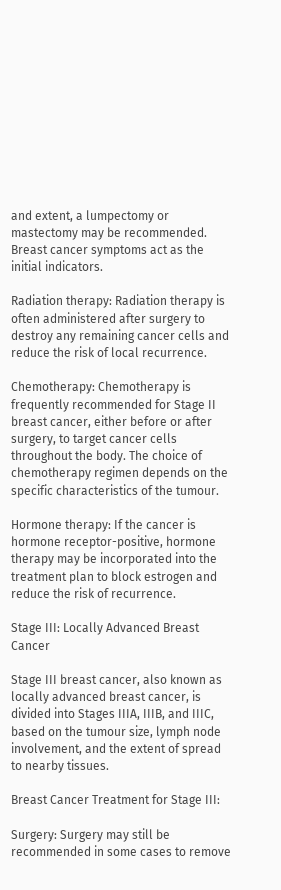and extent, a lumpectomy or mastectomy may be recommended. Breast cancer symptoms act as the initial indicators.

Radiation therapy: Radiation therapy is often administered after surgery to destroy any remaining cancer cells and reduce the risk of local recurrence.

Chemotherapy: Chemotherapy is frequently recommended for Stage II breast cancer, either before or after surgery, to target cancer cells throughout the body. The choice of chemotherapy regimen depends on the specific characteristics of the tumour.

Hormone therapy: If the cancer is hormone receptor-positive, hormone therapy may be incorporated into the treatment plan to block estrogen and reduce the risk of recurrence.

Stage III: Locally Advanced Breast Cancer

Stage III breast cancer, also known as locally advanced breast cancer, is divided into Stages IIIA, IIIB, and IIIC, based on the tumour size, lymph node involvement, and the extent of spread to nearby tissues.

Breast Cancer Treatment for Stage III:

Surgery: Surgery may still be recommended in some cases to remove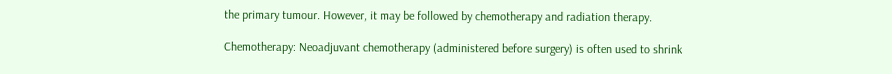the primary tumour. However, it may be followed by chemotherapy and radiation therapy.

Chemotherapy: Neoadjuvant chemotherapy (administered before surgery) is often used to shrink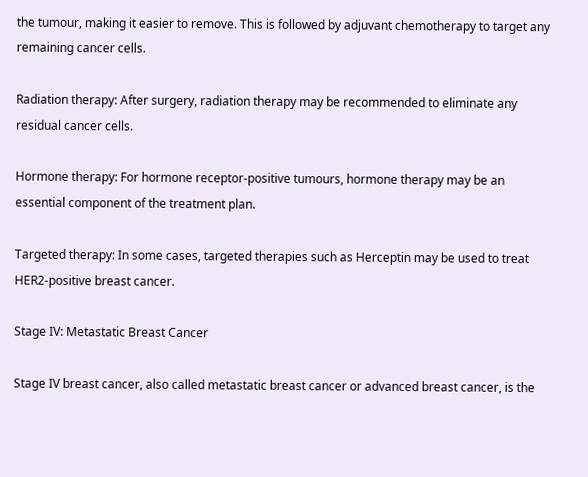the tumour, making it easier to remove. This is followed by adjuvant chemotherapy to target any remaining cancer cells.

Radiation therapy: After surgery, radiation therapy may be recommended to eliminate any residual cancer cells.

Hormone therapy: For hormone receptor-positive tumours, hormone therapy may be an essential component of the treatment plan.

Targeted therapy: In some cases, targeted therapies such as Herceptin may be used to treat HER2-positive breast cancer.

Stage IV: Metastatic Breast Cancer

Stage IV breast cancer, also called metastatic breast cancer or advanced breast cancer, is the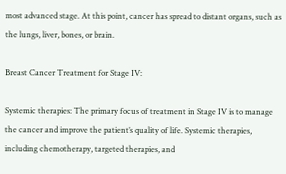most advanced stage. At this point, cancer has spread to distant organs, such as the lungs, liver, bones, or brain.

Breast Cancer Treatment for Stage IV:

Systemic therapies: The primary focus of treatment in Stage IV is to manage the cancer and improve the patient’s quality of life. Systemic therapies, including chemotherapy, targeted therapies, and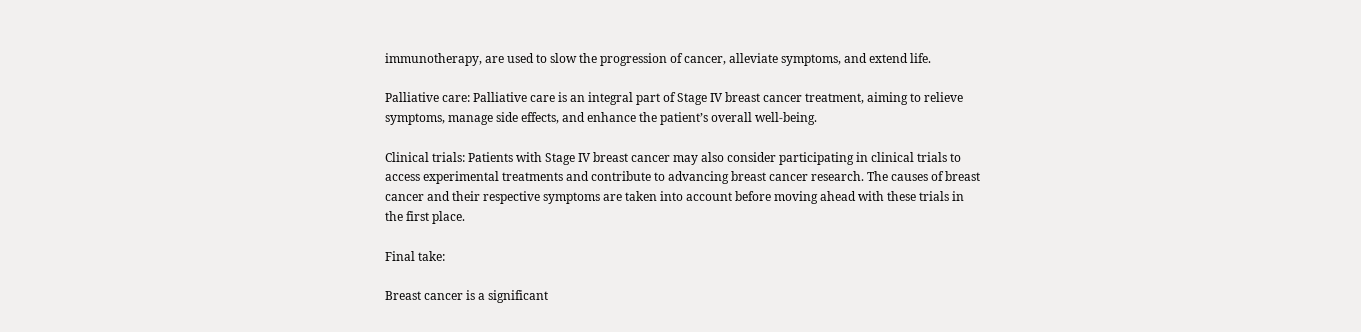immunotherapy, are used to slow the progression of cancer, alleviate symptoms, and extend life.

Palliative care: Palliative care is an integral part of Stage IV breast cancer treatment, aiming to relieve symptoms, manage side effects, and enhance the patient’s overall well-being.

Clinical trials: Patients with Stage IV breast cancer may also consider participating in clinical trials to access experimental treatments and contribute to advancing breast cancer research. The causes of breast cancer and their respective symptoms are taken into account before moving ahead with these trials in the first place.

Final take:

Breast cancer is a significant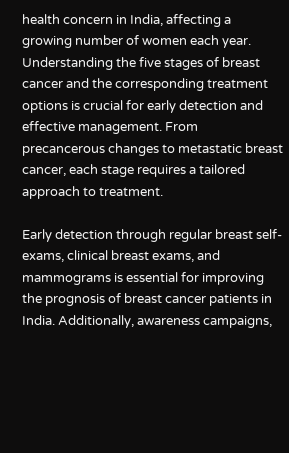health concern in India, affecting a growing number of women each year. Understanding the five stages of breast cancer and the corresponding treatment options is crucial for early detection and effective management. From precancerous changes to metastatic breast cancer, each stage requires a tailored approach to treatment.

Early detection through regular breast self-exams, clinical breast exams, and mammograms is essential for improving the prognosis of breast cancer patients in India. Additionally, awareness campaigns,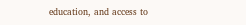education, and access to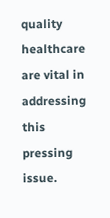quality healthcare are vital in addressing this pressing issue.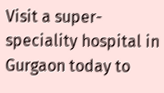Visit a super-speciality hospital in Gurgaon today to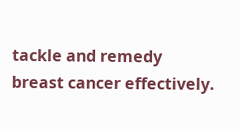tackle and remedy breast cancer effectively.